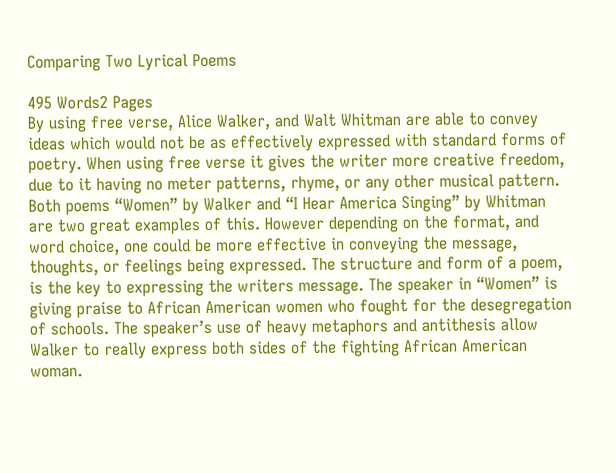Comparing Two Lyrical Poems

495 Words2 Pages
By using free verse, Alice Walker, and Walt Whitman are able to convey ideas which would not be as effectively expressed with standard forms of poetry. When using free verse it gives the writer more creative freedom, due to it having no meter patterns, rhyme, or any other musical pattern. Both poems “Women” by Walker and “I Hear America Singing” by Whitman are two great examples of this. However depending on the format, and word choice, one could be more effective in conveying the message, thoughts, or feelings being expressed. The structure and form of a poem, is the key to expressing the writers message. The speaker in “Women” is giving praise to African American women who fought for the desegregation of schools. The speaker’s use of heavy metaphors and antithesis allow Walker to really express both sides of the fighting African American woman.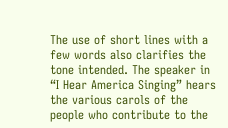The use of short lines with a few words also clarifies the tone intended. The speaker in “I Hear America Singing” hears the various carols of the people who contribute to the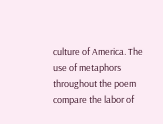culture of America. The use of metaphors throughout the poem compare the labor of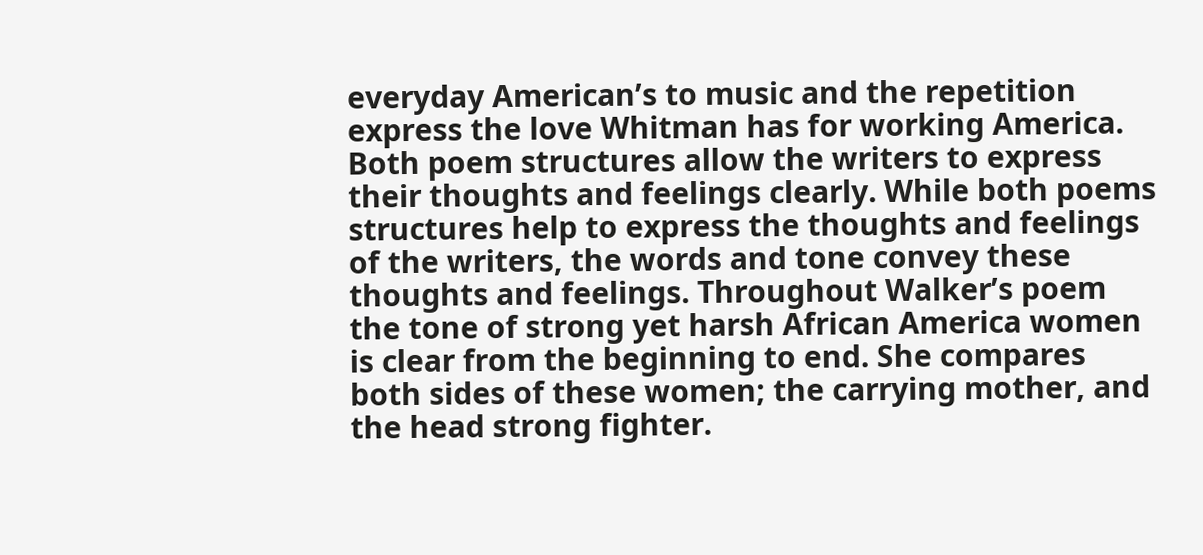everyday American’s to music and the repetition express the love Whitman has for working America. Both poem structures allow the writers to express their thoughts and feelings clearly. While both poems structures help to express the thoughts and feelings of the writers, the words and tone convey these thoughts and feelings. Throughout Walker’s poem the tone of strong yet harsh African America women is clear from the beginning to end. She compares both sides of these women; the carrying mother, and the head strong fighter.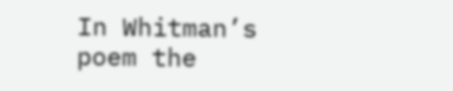In Whitman’s poem the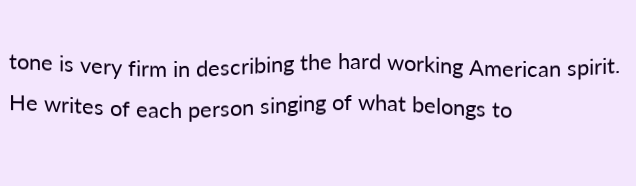tone is very firm in describing the hard working American spirit. He writes of each person singing of what belongs to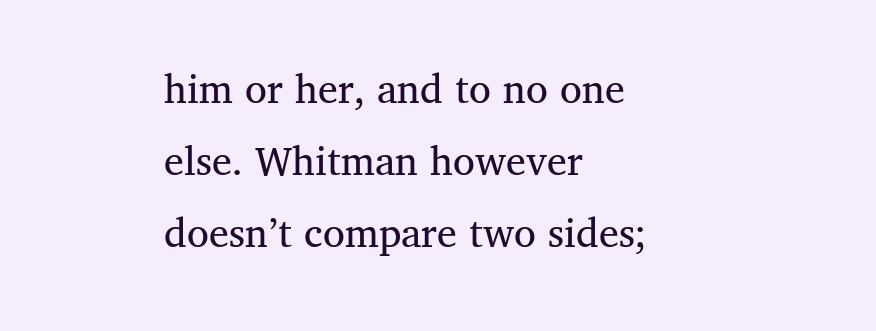him or her, and to no one else. Whitman however doesn’t compare two sides;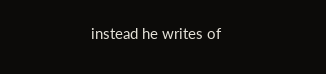instead he writes of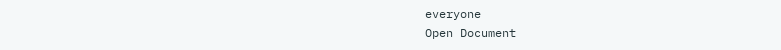everyone
Open Document